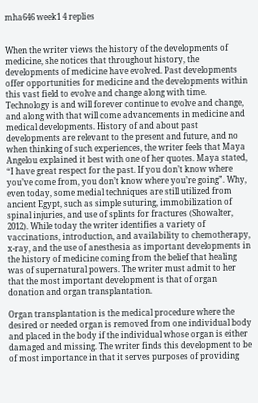mha646 week1 4 replies


When the writer views the history of the developments of medicine, she notices that throughout history, the developments of medicine have evolved. Past developments offer opportunities for medicine and the developments within this vast field to evolve and change along with time. Technology is and will forever continue to evolve and change, and along with that will come advancements in medicine and medical developments. History of and about past developments are relevant to the present and future, and no when thinking of such experiences, the writer feels that Maya Angelou explained it best with one of her quotes. Maya stated, “I have great respect for the past. If you don’t know where you’ve come from, you don’t know where you’re going”. Why, even today, some medial techniques are still utilized from ancient Egypt, such as simple suturing, immobilization of spinal injuries, and use of splints for fractures (Showalter, 2012). While today the writer identifies a variety of vaccinations, introduction, and availability to chemotherapy, x-ray, and the use of anesthesia as important developments in the history of medicine coming from the belief that healing was of supernatural powers. The writer must admit to her that the most important development is that of organ donation and organ transplantation.

Organ transplantation is the medical procedure where the desired or needed organ is removed from one individual body and placed in the body if the individual whose organ is either damaged and missing. The writer finds this development to be of most importance in that it serves purposes of providing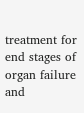treatment for end stages of organ failure and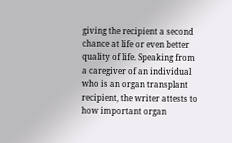giving the recipient a second chance at life or even better quality of life. Speaking from a caregiver of an individual who is an organ transplant recipient, the writer attests to how important organ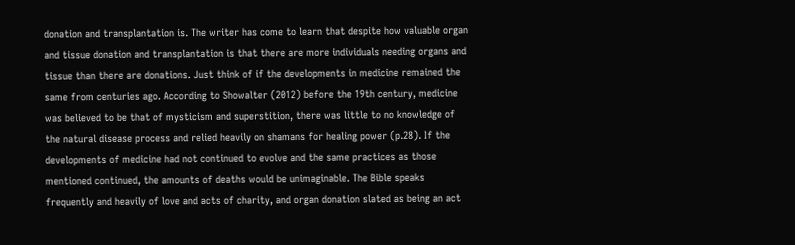donation and transplantation is. The writer has come to learn that despite how valuable organ and tissue donation and transplantation is that there are more individuals needing organs and tissue than there are donations. Just think of if the developments in medicine remained the same from centuries ago. According to Showalter (2012) before the 19th century, medicine was believed to be that of mysticism and superstition, there was little to no knowledge of the natural disease process and relied heavily on shamans for healing power (p.28). If the developments of medicine had not continued to evolve and the same practices as those mentioned continued, the amounts of deaths would be unimaginable. The Bible speaks frequently and heavily of love and acts of charity, and organ donation slated as being an act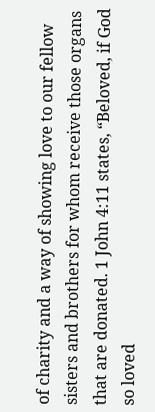of charity and a way of showing love to our fellow sisters and brothers for whom receive those organs that are donated. 1 John 4:11 states, “Beloved, if God so loved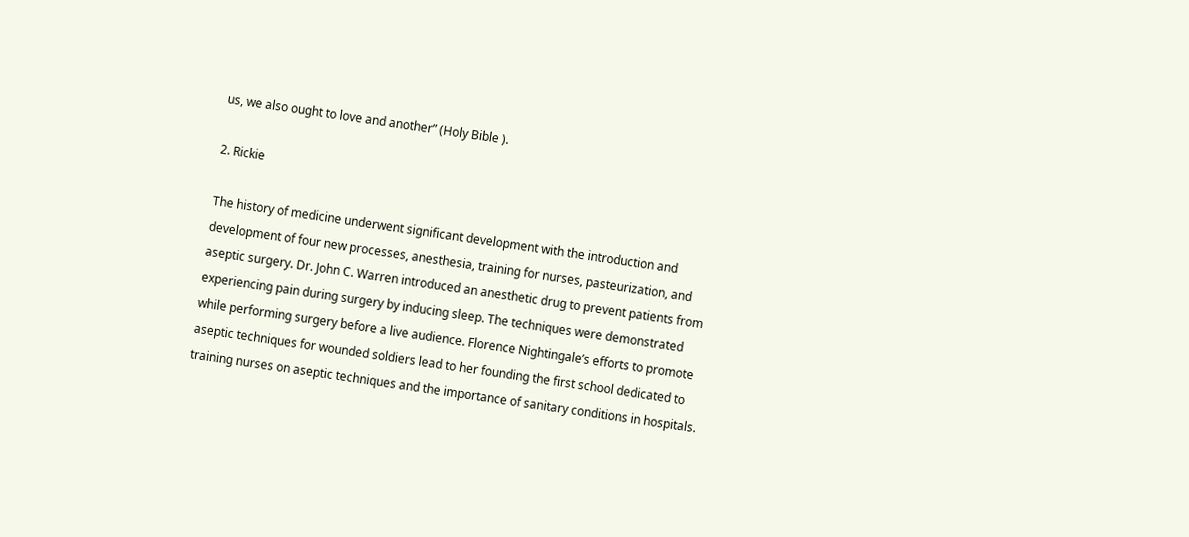us, we also ought to love and another” (Holy Bible ).

2. Rickie

The history of medicine underwent significant development with the introduction and development of four new processes, anesthesia, training for nurses, pasteurization, and aseptic surgery. Dr. John C. Warren introduced an anesthetic drug to prevent patients from experiencing pain during surgery by inducing sleep. The techniques were demonstrated while performing surgery before a live audience. Florence Nightingale’s efforts to promote aseptic techniques for wounded soldiers lead to her founding the first school dedicated to training nurses on aseptic techniques and the importance of sanitary conditions in hospitals.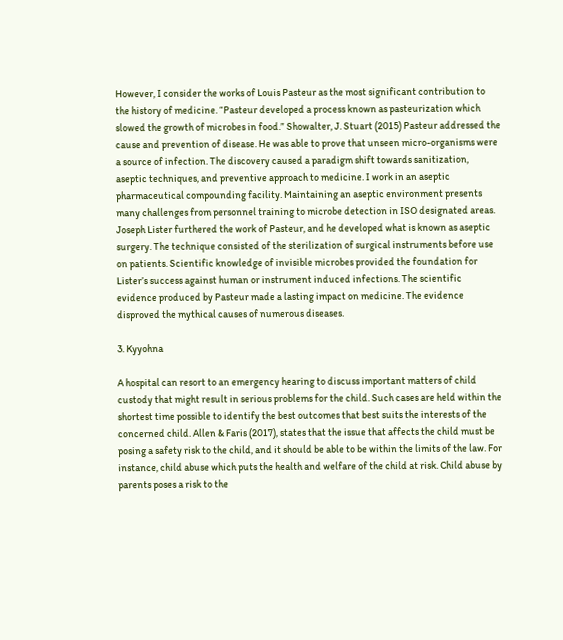However, I consider the works of Louis Pasteur as the most significant contribution to the history of medicine. “Pasteur developed a process known as pasteurization which slowed the growth of microbes in food.” Showalter, J. Stuart (2015) Pasteur addressed the cause and prevention of disease. He was able to prove that unseen micro-organisms were a source of infection. The discovery caused a paradigm shift towards sanitization, aseptic techniques, and preventive approach to medicine. I work in an aseptic pharmaceutical compounding facility. Maintaining an aseptic environment presents many challenges from personnel training to microbe detection in ISO designated areas. Joseph Lister furthered the work of Pasteur, and he developed what is known as aseptic surgery. The technique consisted of the sterilization of surgical instruments before use on patients. Scientific knowledge of invisible microbes provided the foundation for Lister’s success against human or instrument induced infections. The scientific evidence produced by Pasteur made a lasting impact on medicine. The evidence disproved the mythical causes of numerous diseases.

3. Kyyohna

A hospital can resort to an emergency hearing to discuss important matters of child custody that might result in serious problems for the child. Such cases are held within the shortest time possible to identify the best outcomes that best suits the interests of the concerned child. Allen & Faris (2017), states that the issue that affects the child must be posing a safety risk to the child, and it should be able to be within the limits of the law. For instance, child abuse which puts the health and welfare of the child at risk. Child abuse by parents poses a risk to the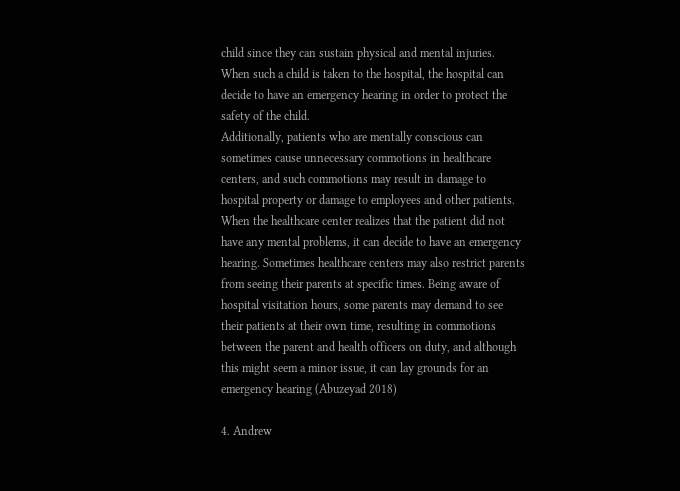child since they can sustain physical and mental injuries. When such a child is taken to the hospital, the hospital can decide to have an emergency hearing in order to protect the safety of the child.
Additionally, patients who are mentally conscious can sometimes cause unnecessary commotions in healthcare centers, and such commotions may result in damage to hospital property or damage to employees and other patients. When the healthcare center realizes that the patient did not have any mental problems, it can decide to have an emergency hearing. Sometimes healthcare centers may also restrict parents from seeing their parents at specific times. Being aware of hospital visitation hours, some parents may demand to see their patients at their own time, resulting in commotions between the parent and health officers on duty, and although this might seem a minor issue, it can lay grounds for an emergency hearing (Abuzeyad 2018)

4. Andrew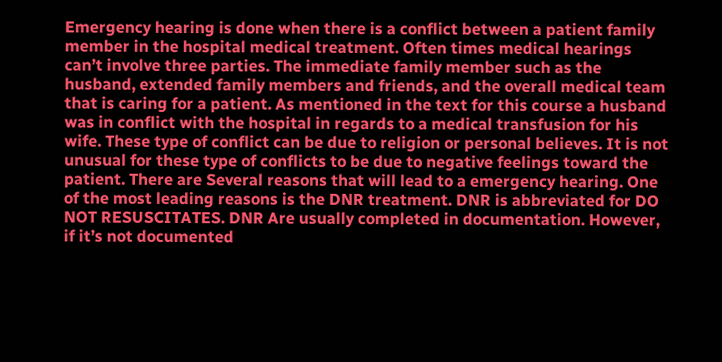Emergency hearing is done when there is a conflict between a patient family member in the hospital medical treatment. Often times medical hearings can’t involve three parties. The immediate family member such as the husband, extended family members and friends, and the overall medical team that is caring for a patient. As mentioned in the text for this course a husband was in conflict with the hospital in regards to a medical transfusion for his wife. These type of conflict can be due to religion or personal believes. It is not unusual for these type of conflicts to be due to negative feelings toward the patient. There are Several reasons that will lead to a emergency hearing. One of the most leading reasons is the DNR treatment. DNR is abbreviated for DO NOT RESUSCITATES. DNR Are usually completed in documentation. However, if it’s not documented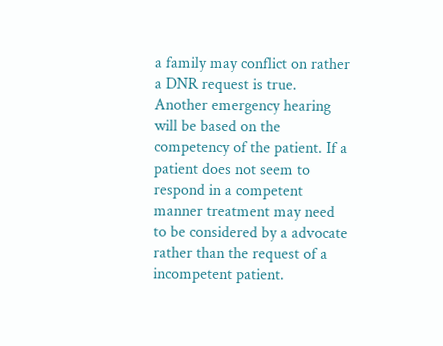a family may conflict on rather a DNR request is true. Another emergency hearing will be based on the competency of the patient. If a patient does not seem to respond in a competent manner treatment may need to be considered by a advocate rather than the request of a incompetent patient.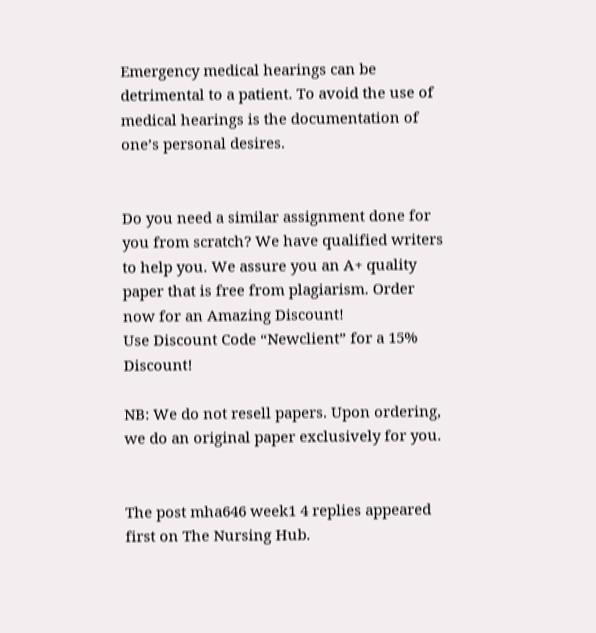Emergency medical hearings can be detrimental to a patient. To avoid the use of medical hearings is the documentation of one’s personal desires.


Do you need a similar assignment done for you from scratch? We have qualified writers to help you. We assure you an A+ quality paper that is free from plagiarism. Order now for an Amazing Discount!
Use Discount Code “Newclient” for a 15% Discount!

NB: We do not resell papers. Upon ordering, we do an original paper exclusively for you.


The post mha646 week1 4 replies appeared first on The Nursing Hub.